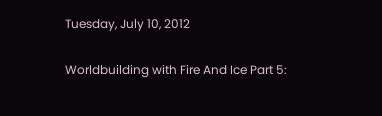Tuesday, July 10, 2012

Worldbuilding with Fire And Ice Part 5: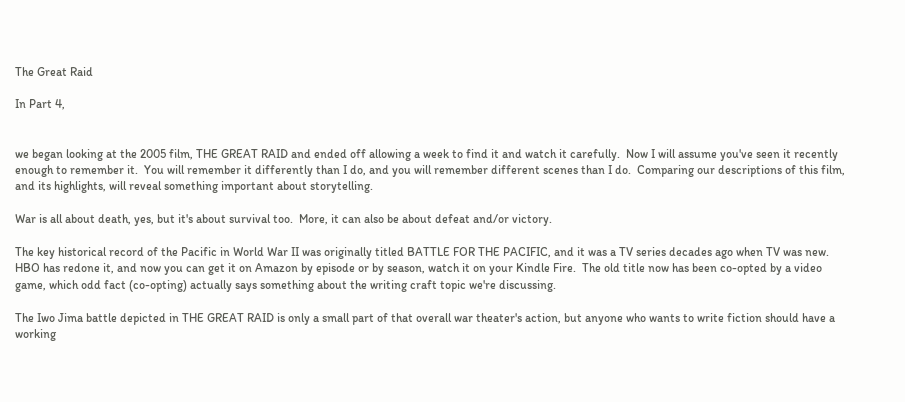The Great Raid

In Part 4,


we began looking at the 2005 film, THE GREAT RAID and ended off allowing a week to find it and watch it carefully.  Now I will assume you've seen it recently enough to remember it.  You will remember it differently than I do, and you will remember different scenes than I do.  Comparing our descriptions of this film, and its highlights, will reveal something important about storytelling.

War is all about death, yes, but it's about survival too.  More, it can also be about defeat and/or victory.

The key historical record of the Pacific in World War II was originally titled BATTLE FOR THE PACIFIC, and it was a TV series decades ago when TV was new.  HBO has redone it, and now you can get it on Amazon by episode or by season, watch it on your Kindle Fire.  The old title now has been co-opted by a video game, which odd fact (co-opting) actually says something about the writing craft topic we're discussing.

The Iwo Jima battle depicted in THE GREAT RAID is only a small part of that overall war theater's action, but anyone who wants to write fiction should have a working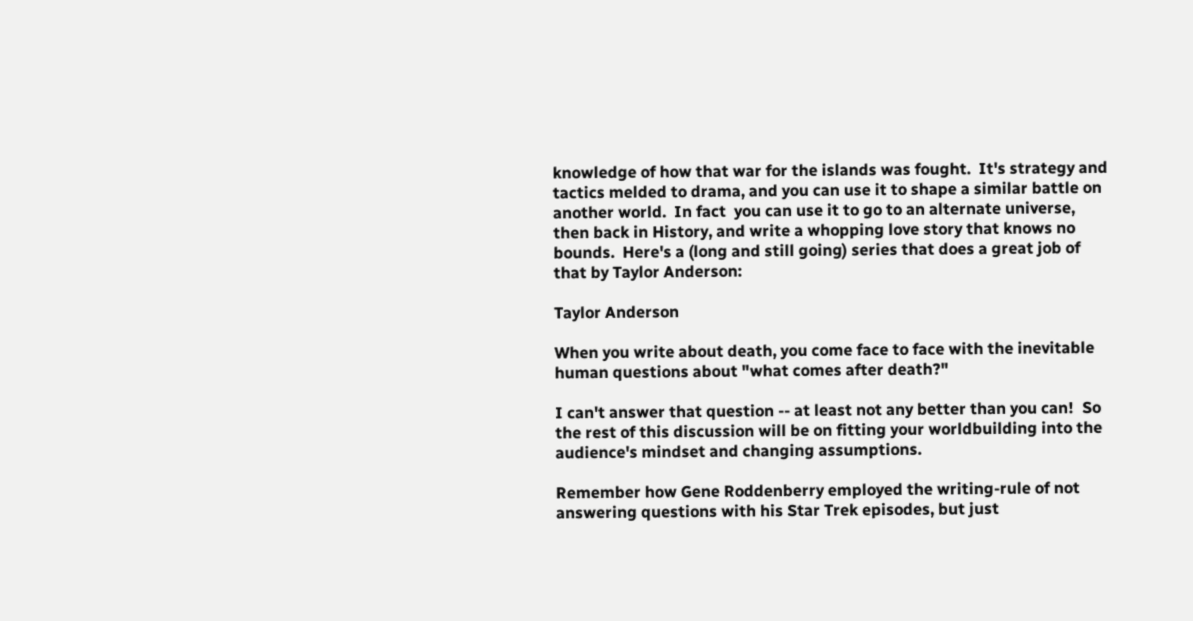knowledge of how that war for the islands was fought.  It's strategy and tactics melded to drama, and you can use it to shape a similar battle on another world.  In fact  you can use it to go to an alternate universe, then back in History, and write a whopping love story that knows no bounds.  Here's a (long and still going) series that does a great job of that by Taylor Anderson:

Taylor Anderson

When you write about death, you come face to face with the inevitable human questions about "what comes after death?"

I can't answer that question -- at least not any better than you can!  So the rest of this discussion will be on fitting your worldbuilding into the audience's mindset and changing assumptions.

Remember how Gene Roddenberry employed the writing-rule of not answering questions with his Star Trek episodes, but just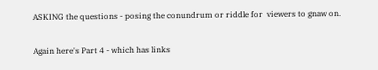ASKING the questions - posing the conundrum or riddle for  viewers to gnaw on.

Again here's Part 4 - which has links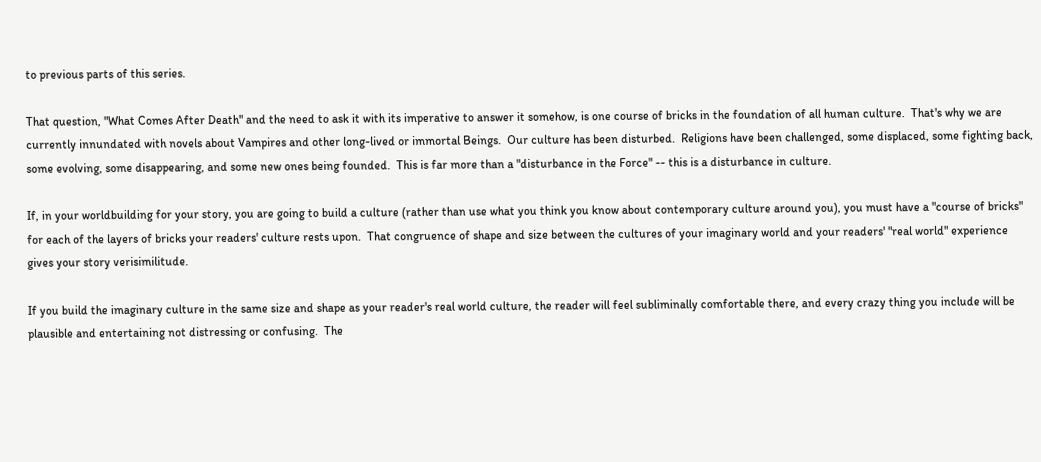to previous parts of this series.

That question, "What Comes After Death" and the need to ask it with its imperative to answer it somehow, is one course of bricks in the foundation of all human culture.  That's why we are currently innundated with novels about Vampires and other long-lived or immortal Beings.  Our culture has been disturbed.  Religions have been challenged, some displaced, some fighting back, some evolving, some disappearing, and some new ones being founded.  This is far more than a "disturbance in the Force" -- this is a disturbance in culture.

If, in your worldbuilding for your story, you are going to build a culture (rather than use what you think you know about contemporary culture around you), you must have a "course of bricks" for each of the layers of bricks your readers' culture rests upon.  That congruence of shape and size between the cultures of your imaginary world and your readers' "real world" experience gives your story verisimilitude.

If you build the imaginary culture in the same size and shape as your reader's real world culture, the reader will feel subliminally comfortable there, and every crazy thing you include will be plausible and entertaining not distressing or confusing.  The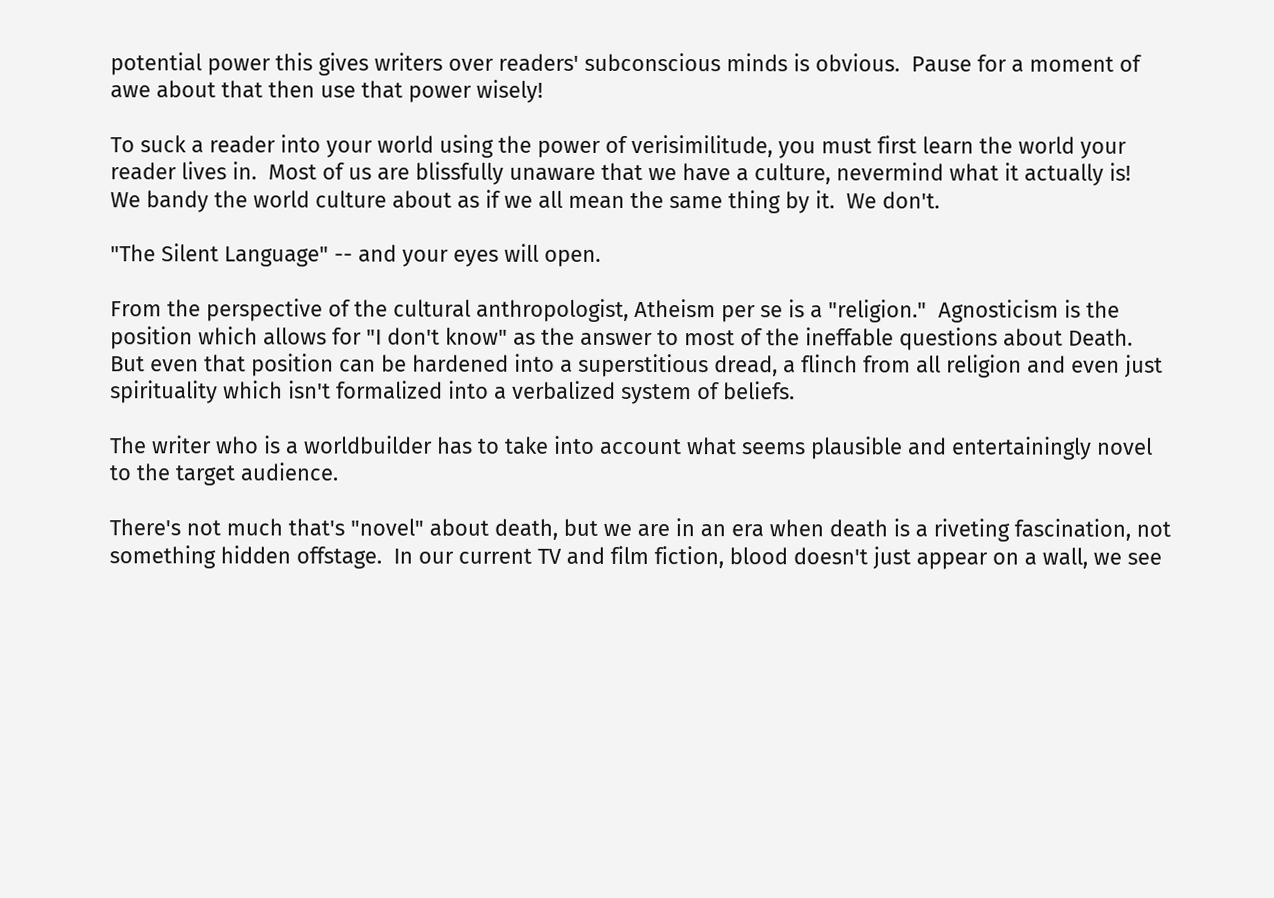potential power this gives writers over readers' subconscious minds is obvious.  Pause for a moment of awe about that then use that power wisely!

To suck a reader into your world using the power of verisimilitude, you must first learn the world your reader lives in.  Most of us are blissfully unaware that we have a culture, nevermind what it actually is!   We bandy the world culture about as if we all mean the same thing by it.  We don't.

"The Silent Language" -- and your eyes will open.

From the perspective of the cultural anthropologist, Atheism per se is a "religion."  Agnosticism is the position which allows for "I don't know" as the answer to most of the ineffable questions about Death.  But even that position can be hardened into a superstitious dread, a flinch from all religion and even just spirituality which isn't formalized into a verbalized system of beliefs.

The writer who is a worldbuilder has to take into account what seems plausible and entertainingly novel to the target audience.

There's not much that's "novel" about death, but we are in an era when death is a riveting fascination, not something hidden offstage.  In our current TV and film fiction, blood doesn't just appear on a wall, we see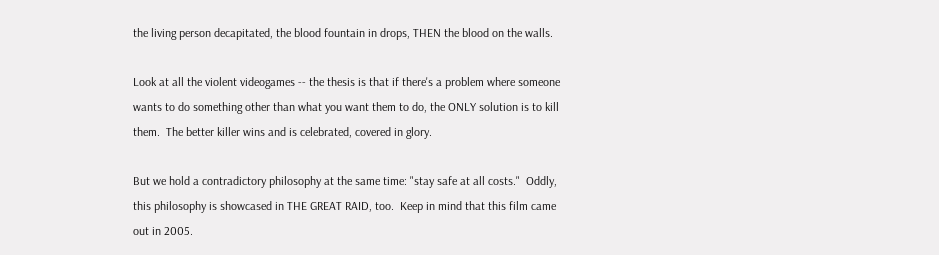the living person decapitated, the blood fountain in drops, THEN the blood on the walls.

Look at all the violent videogames -- the thesis is that if there's a problem where someone wants to do something other than what you want them to do, the ONLY solution is to kill them.  The better killer wins and is celebrated, covered in glory.

But we hold a contradictory philosophy at the same time: "stay safe at all costs."  Oddly, this philosophy is showcased in THE GREAT RAID, too.  Keep in mind that this film came out in 2005.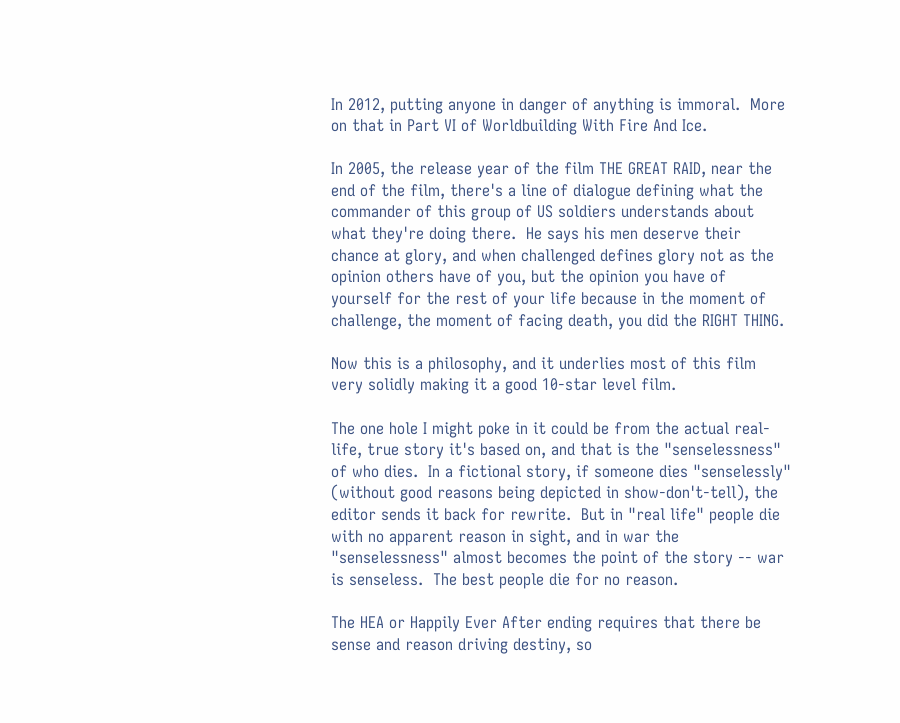In 2012, putting anyone in danger of anything is immoral.  More on that in Part VI of Worldbuilding With Fire And Ice.

In 2005, the release year of the film THE GREAT RAID, near the end of the film, there's a line of dialogue defining what the commander of this group of US soldiers understands about what they're doing there.  He says his men deserve their chance at glory, and when challenged defines glory not as the opinion others have of you, but the opinion you have of yourself for the rest of your life because in the moment of challenge, the moment of facing death, you did the RIGHT THING.

Now this is a philosophy, and it underlies most of this film very solidly making it a good 10-star level film.

The one hole I might poke in it could be from the actual real-life, true story it's based on, and that is the "senselessness" of who dies.  In a fictional story, if someone dies "senselessly" (without good reasons being depicted in show-don't-tell), the editor sends it back for rewrite.  But in "real life" people die with no apparent reason in sight, and in war the "senselessness" almost becomes the point of the story -- war is senseless.  The best people die for no reason.

The HEA or Happily Ever After ending requires that there be sense and reason driving destiny, so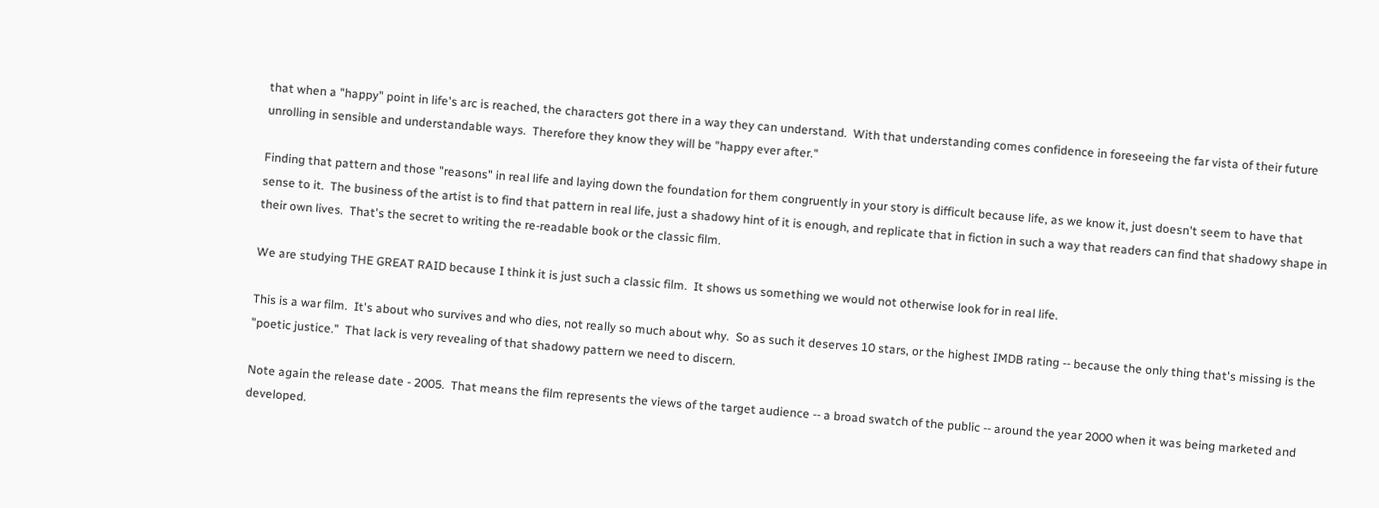that when a "happy" point in life's arc is reached, the characters got there in a way they can understand.  With that understanding comes confidence in foreseeing the far vista of their future unrolling in sensible and understandable ways.  Therefore they know they will be "happy ever after."

Finding that pattern and those "reasons" in real life and laying down the foundation for them congruently in your story is difficult because life, as we know it, just doesn't seem to have that sense to it.  The business of the artist is to find that pattern in real life, just a shadowy hint of it is enough, and replicate that in fiction in such a way that readers can find that shadowy shape in their own lives.  That's the secret to writing the re-readable book or the classic film.

We are studying THE GREAT RAID because I think it is just such a classic film.  It shows us something we would not otherwise look for in real life.

This is a war film.  It's about who survives and who dies, not really so much about why.  So as such it deserves 10 stars, or the highest IMDB rating -- because the only thing that's missing is the "poetic justice."  That lack is very revealing of that shadowy pattern we need to discern.

Note again the release date - 2005.  That means the film represents the views of the target audience -- a broad swatch of the public -- around the year 2000 when it was being marketed and developed.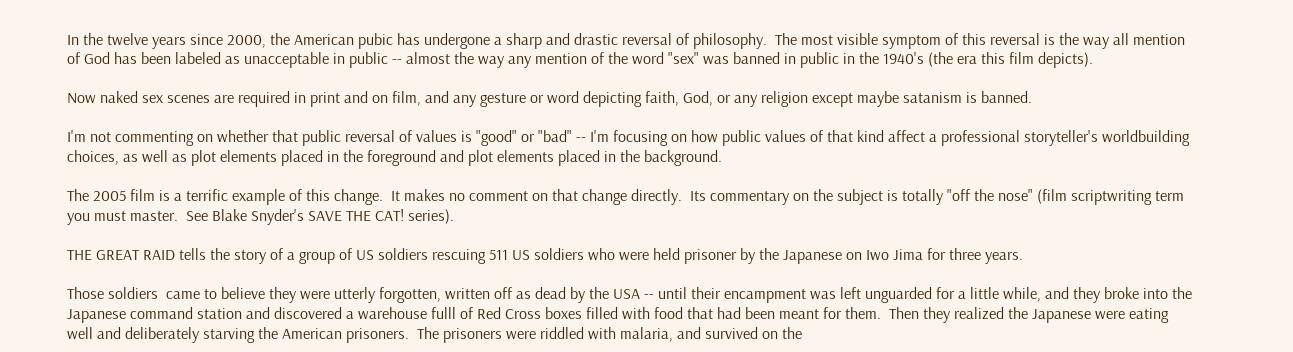In the twelve years since 2000, the American pubic has undergone a sharp and drastic reversal of philosophy.  The most visible symptom of this reversal is the way all mention of God has been labeled as unacceptable in public -- almost the way any mention of the word "sex" was banned in public in the 1940's (the era this film depicts).

Now naked sex scenes are required in print and on film, and any gesture or word depicting faith, God, or any religion except maybe satanism is banned.

I'm not commenting on whether that public reversal of values is "good" or "bad" -- I'm focusing on how public values of that kind affect a professional storyteller's worldbuilding choices, as well as plot elements placed in the foreground and plot elements placed in the background.

The 2005 film is a terrific example of this change.  It makes no comment on that change directly.  Its commentary on the subject is totally "off the nose" (film scriptwriting term you must master.  See Blake Snyder's SAVE THE CAT! series).

THE GREAT RAID tells the story of a group of US soldiers rescuing 511 US soldiers who were held prisoner by the Japanese on Iwo Jima for three years.

Those soldiers  came to believe they were utterly forgotten, written off as dead by the USA -- until their encampment was left unguarded for a little while, and they broke into the Japanese command station and discovered a warehouse fulll of Red Cross boxes filled with food that had been meant for them.  Then they realized the Japanese were eating well and deliberately starving the American prisoners.  The prisoners were riddled with malaria, and survived on the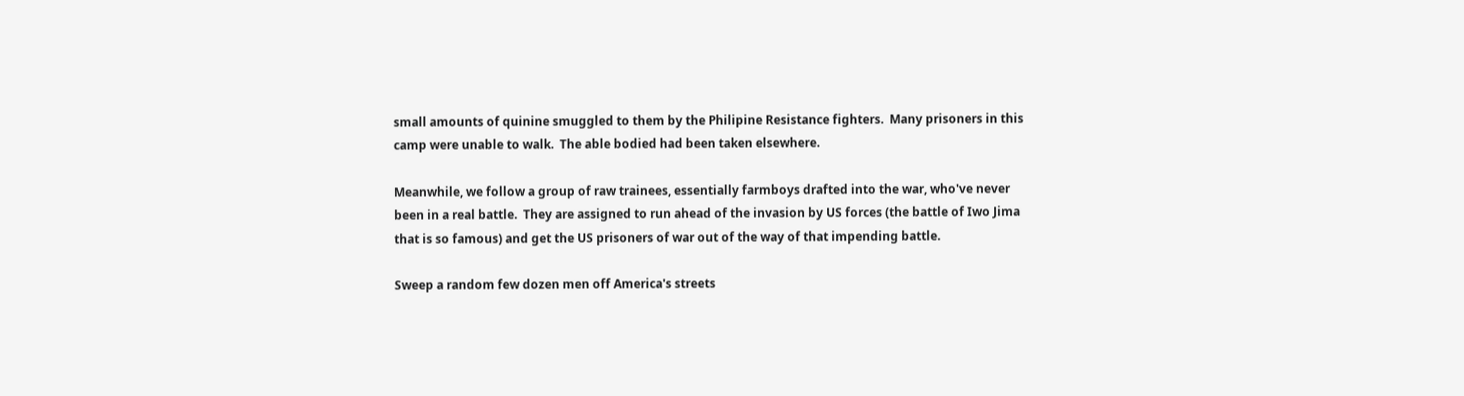small amounts of quinine smuggled to them by the Philipine Resistance fighters.  Many prisoners in this camp were unable to walk.  The able bodied had been taken elsewhere.

Meanwhile, we follow a group of raw trainees, essentially farmboys drafted into the war, who've never been in a real battle.  They are assigned to run ahead of the invasion by US forces (the battle of Iwo Jima that is so famous) and get the US prisoners of war out of the way of that impending battle.

Sweep a random few dozen men off America's streets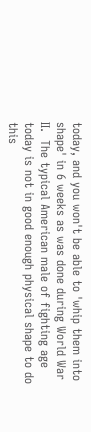today, and you won't be able to 'whip them into shape' in 6 weeks as was done during World War II.  The typical American male of fighting age today is not in good enough physical shape to do this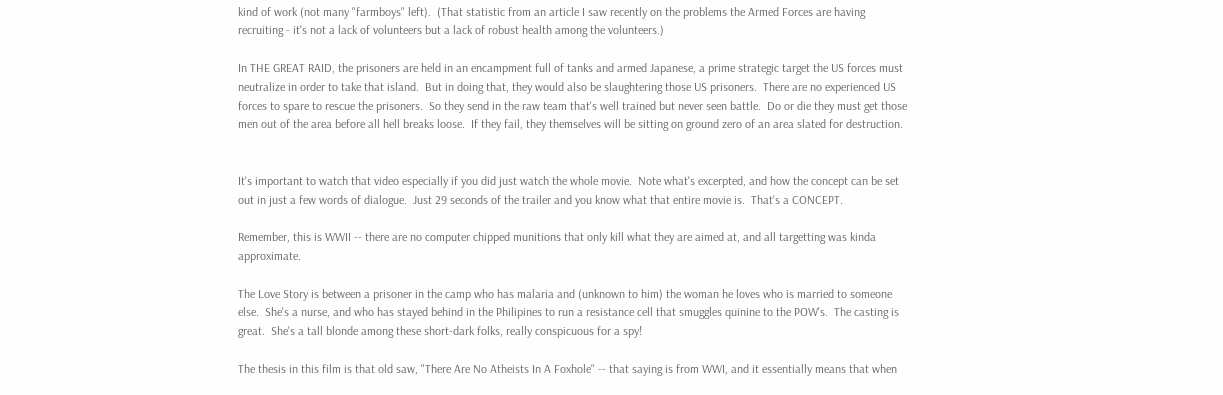kind of work (not many "farmboys" left).  (That statistic from an article I saw recently on the problems the Armed Forces are having recruiting - it's not a lack of volunteers but a lack of robust health among the volunteers.)

In THE GREAT RAID, the prisoners are held in an encampment full of tanks and armed Japanese, a prime strategic target the US forces must neutralize in order to take that island.  But in doing that, they would also be slaughtering those US prisoners.  There are no experienced US forces to spare to rescue the prisoners.  So they send in the raw team that's well trained but never seen battle.  Do or die they must get those men out of the area before all hell breaks loose.  If they fail, they themselves will be sitting on ground zero of an area slated for destruction.


It's important to watch that video especially if you did just watch the whole movie.  Note what's excerpted, and how the concept can be set out in just a few words of dialogue.  Just 29 seconds of the trailer and you know what that entire movie is.  That's a CONCEPT.

Remember, this is WWII -- there are no computer chipped munitions that only kill what they are aimed at, and all targetting was kinda approximate.

The Love Story is between a prisoner in the camp who has malaria and (unknown to him) the woman he loves who is married to someone else.  She's a nurse, and who has stayed behind in the Philipines to run a resistance cell that smuggles quinine to the POW's.  The casting is great.  She's a tall blonde among these short-dark folks, really conspicuous for a spy!

The thesis in this film is that old saw, "There Are No Atheists In A Foxhole" -- that saying is from WWI, and it essentially means that when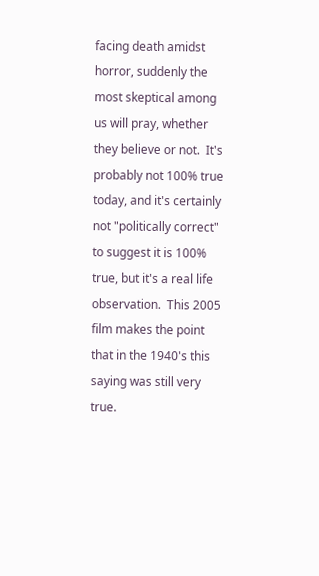facing death amidst horror, suddenly the most skeptical among us will pray, whether they believe or not.  It's probably not 100% true today, and it's certainly not "politically correct" to suggest it is 100% true, but it's a real life observation.  This 2005 film makes the point that in the 1940's this saying was still very true.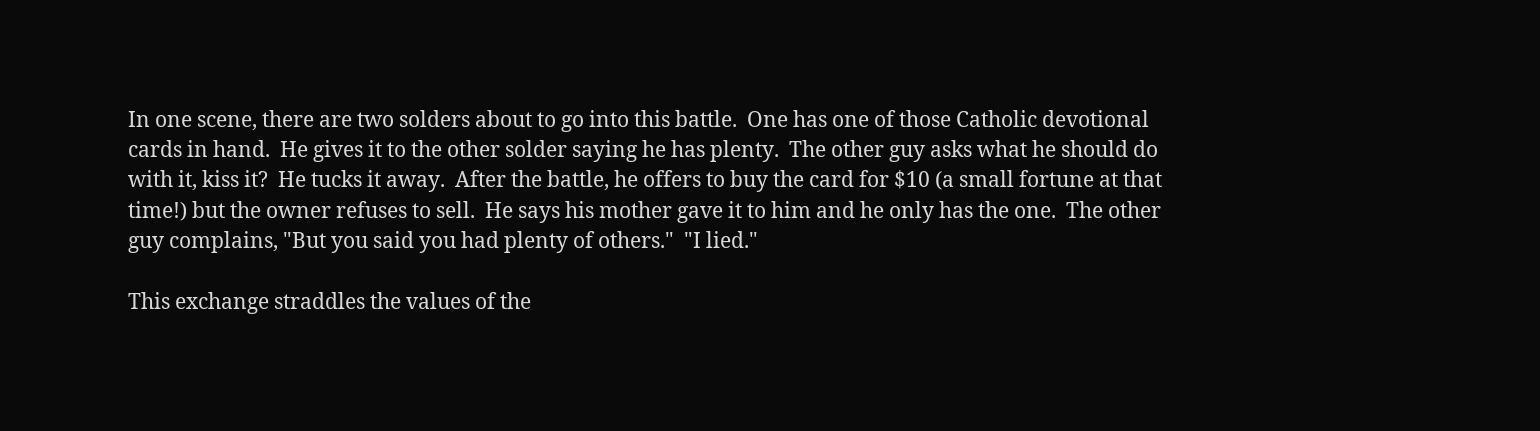In one scene, there are two solders about to go into this battle.  One has one of those Catholic devotional cards in hand.  He gives it to the other solder saying he has plenty.  The other guy asks what he should do with it, kiss it?  He tucks it away.  After the battle, he offers to buy the card for $10 (a small fortune at that time!) but the owner refuses to sell.  He says his mother gave it to him and he only has the one.  The other guy complains, "But you said you had plenty of others."  "I lied."

This exchange straddles the values of the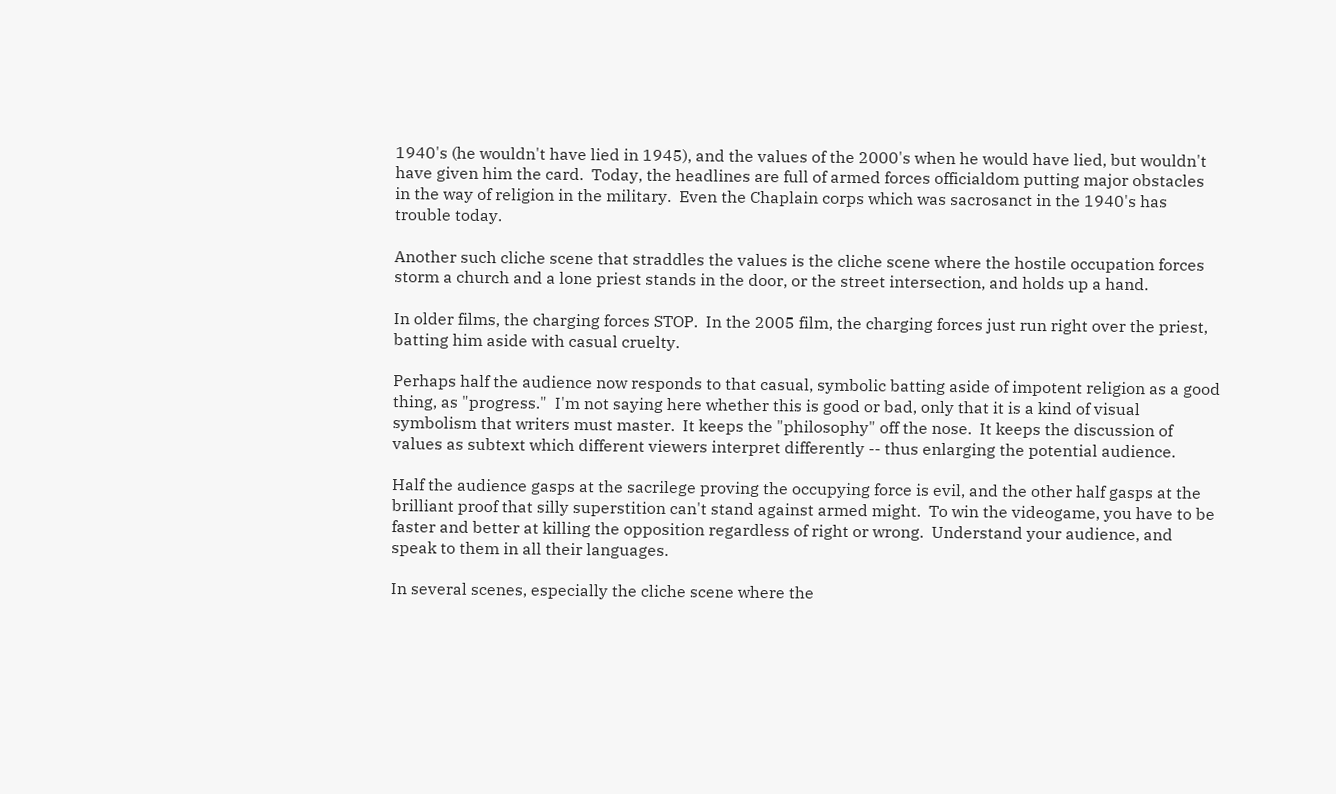1940's (he wouldn't have lied in 1945), and the values of the 2000's when he would have lied, but wouldn't have given him the card.  Today, the headlines are full of armed forces officialdom putting major obstacles in the way of religion in the military.  Even the Chaplain corps which was sacrosanct in the 1940's has trouble today.

Another such cliche scene that straddles the values is the cliche scene where the hostile occupation forces storm a church and a lone priest stands in the door, or the street intersection, and holds up a hand.

In older films, the charging forces STOP.  In the 2005 film, the charging forces just run right over the priest, batting him aside with casual cruelty.

Perhaps half the audience now responds to that casual, symbolic batting aside of impotent religion as a good thing, as "progress."  I'm not saying here whether this is good or bad, only that it is a kind of visual symbolism that writers must master.  It keeps the "philosophy" off the nose.  It keeps the discussion of values as subtext which different viewers interpret differently -- thus enlarging the potential audience.

Half the audience gasps at the sacrilege proving the occupying force is evil, and the other half gasps at the brilliant proof that silly superstition can't stand against armed might.  To win the videogame, you have to be faster and better at killing the opposition regardless of right or wrong.  Understand your audience, and speak to them in all their languages.

In several scenes, especially the cliche scene where the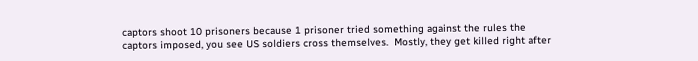captors shoot 10 prisoners because 1 prisoner tried something against the rules the captors imposed, you see US soldiers cross themselves.  Mostly, they get killed right after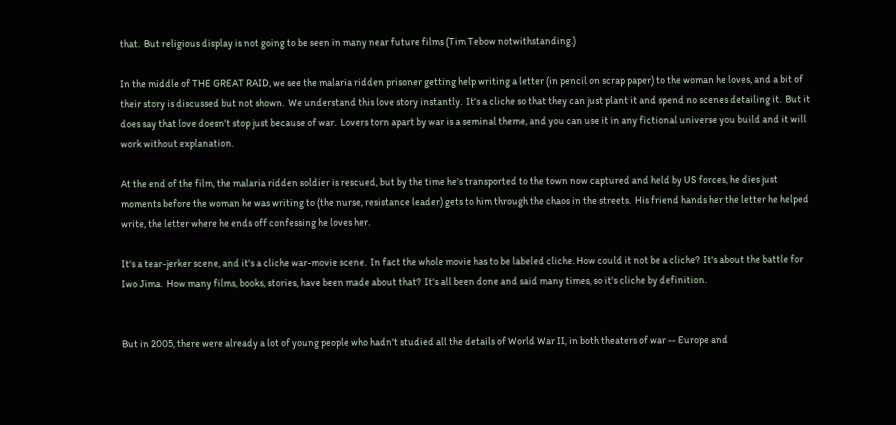that.  But religious display is not going to be seen in many near future films (Tim Tebow notwithstanding.)

In the middle of THE GREAT RAID, we see the malaria ridden prisoner getting help writing a letter (in pencil on scrap paper) to the woman he loves, and a bit of their story is discussed but not shown.  We understand this love story instantly.  It's a cliche so that they can just plant it and spend no scenes detailing it.  But it does say that love doesn't stop just because of war.  Lovers torn apart by war is a seminal theme, and you can use it in any fictional universe you build and it will work without explanation.

At the end of the film, the malaria ridden soldier is rescued, but by the time he's transported to the town now captured and held by US forces, he dies just moments before the woman he was writing to (the nurse, resistance leader) gets to him through the chaos in the streets.  His friend hands her the letter he helped write, the letter where he ends off confessing he loves her.

It's a tear-jerker scene, and it's a cliche war-movie scene.  In fact the whole movie has to be labeled cliche. How could it not be a cliche?  It's about the battle for Iwo Jima.  How many films, books, stories, have been made about that?  It's all been done and said many times, so it's cliche by definition.


But in 2005, there were already a lot of young people who hadn't studied all the details of World War II, in both theaters of war -- Europe and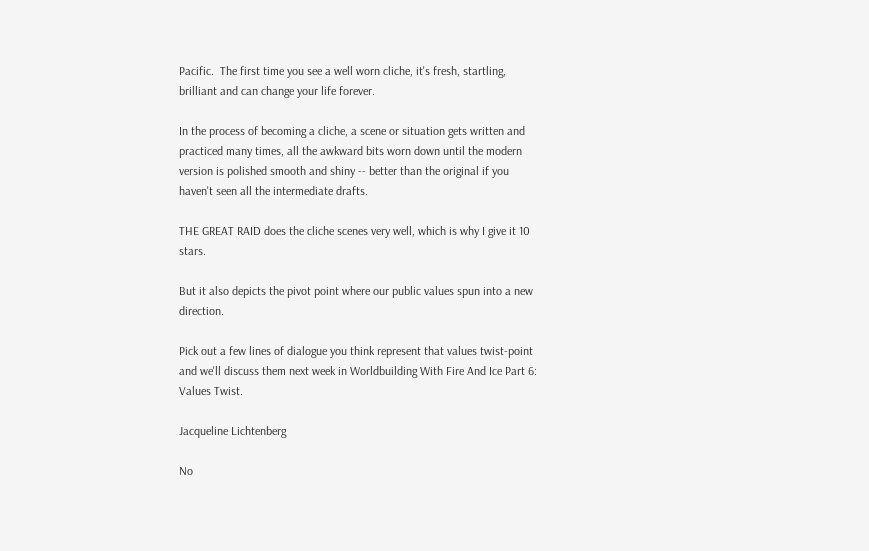Pacific.  The first time you see a well worn cliche, it's fresh, startling, brilliant and can change your life forever.

In the process of becoming a cliche, a scene or situation gets written and practiced many times, all the awkward bits worn down until the modern version is polished smooth and shiny -- better than the original if you haven't seen all the intermediate drafts.

THE GREAT RAID does the cliche scenes very well, which is why I give it 10 stars.

But it also depicts the pivot point where our public values spun into a new direction.

Pick out a few lines of dialogue you think represent that values twist-point and we'll discuss them next week in Worldbuilding With Fire And Ice Part 6: Values Twist.

Jacqueline Lichtenberg

No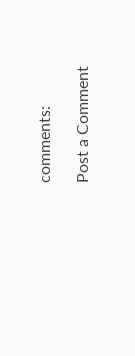comments:

Post a Comment